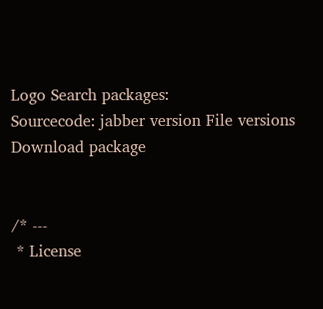Logo Search packages:
Sourcecode: jabber version File versions  Download package


/* ---
 * License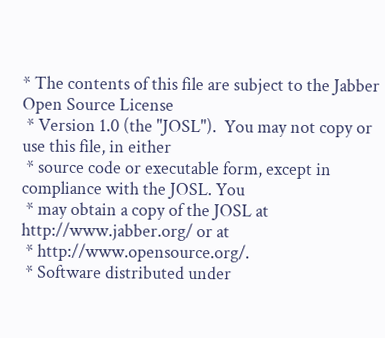* The contents of this file are subject to the Jabber Open Source License
 * Version 1.0 (the "JOSL").  You may not copy or use this file, in either
 * source code or executable form, except in compliance with the JOSL. You
 * may obtain a copy of the JOSL at http://www.jabber.org/ or at
 * http://www.opensource.org/.
 * Software distributed under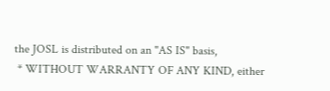the JOSL is distributed on an "AS IS" basis,
 * WITHOUT WARRANTY OF ANY KIND, either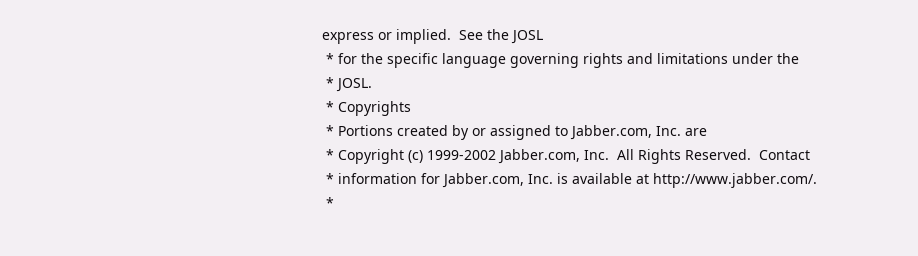express or implied.  See the JOSL
 * for the specific language governing rights and limitations under the
 * JOSL.
 * Copyrights
 * Portions created by or assigned to Jabber.com, Inc. are
 * Copyright (c) 1999-2002 Jabber.com, Inc.  All Rights Reserved.  Contact
 * information for Jabber.com, Inc. is available at http://www.jabber.com/.
 *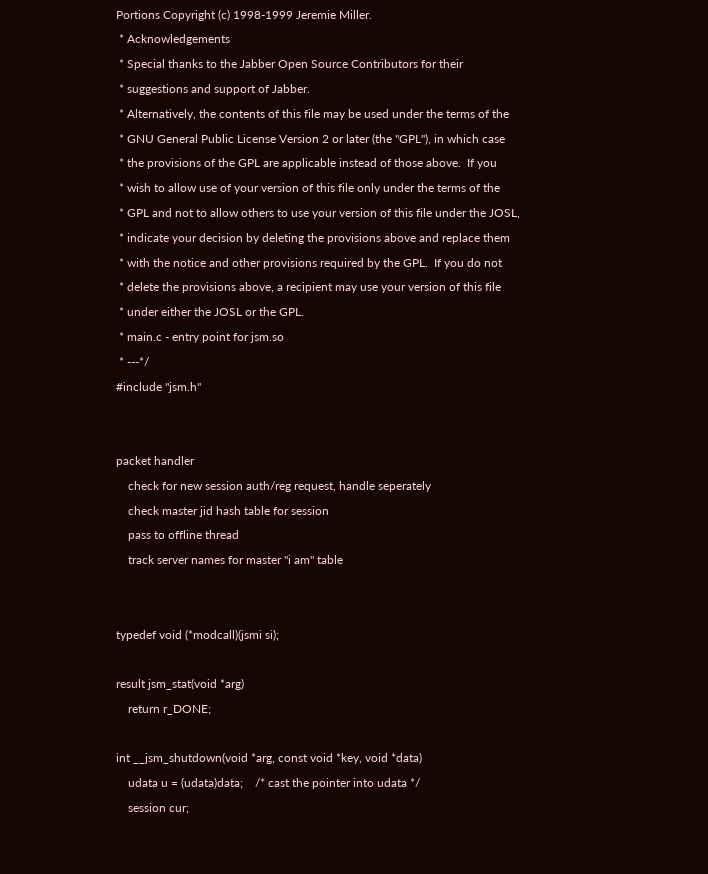Portions Copyright (c) 1998-1999 Jeremie Miller.
 * Acknowledgements
 * Special thanks to the Jabber Open Source Contributors for their
 * suggestions and support of Jabber.
 * Alternatively, the contents of this file may be used under the terms of the
 * GNU General Public License Version 2 or later (the "GPL"), in which case
 * the provisions of the GPL are applicable instead of those above.  If you
 * wish to allow use of your version of this file only under the terms of the
 * GPL and not to allow others to use your version of this file under the JOSL,
 * indicate your decision by deleting the provisions above and replace them
 * with the notice and other provisions required by the GPL.  If you do not
 * delete the provisions above, a recipient may use your version of this file
 * under either the JOSL or the GPL.
 * main.c - entry point for jsm.so
 * ---*/
#include "jsm.h"


packet handler
    check for new session auth/reg request, handle seperately
    check master jid hash table for session
    pass to offline thread
    track server names for master "i am" table


typedef void (*modcall)(jsmi si);

result jsm_stat(void *arg)
    return r_DONE;

int __jsm_shutdown(void *arg, const void *key, void *data)
    udata u = (udata)data;    /* cast the pointer into udata */
    session cur;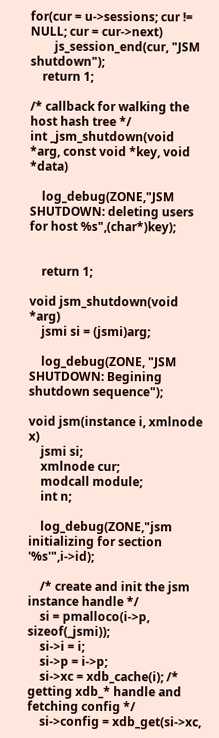for(cur = u->sessions; cur != NULL; cur = cur->next)
        js_session_end(cur, "JSM shutdown");
    return 1;

/* callback for walking the host hash tree */
int _jsm_shutdown(void *arg, const void *key, void *data)

    log_debug(ZONE,"JSM SHUTDOWN: deleting users for host %s",(char*)key);


    return 1;

void jsm_shutdown(void *arg)
    jsmi si = (jsmi)arg;

    log_debug(ZONE, "JSM SHUTDOWN: Begining shutdown sequence");

void jsm(instance i, xmlnode x)
    jsmi si;
    xmlnode cur;
    modcall module;
    int n;

    log_debug(ZONE,"jsm initializing for section '%s'",i->id);

    /* create and init the jsm instance handle */
    si = pmalloco(i->p, sizeof(_jsmi));
    si->i = i;
    si->p = i->p;
    si->xc = xdb_cache(i); /* getting xdb_* handle and fetching config */
    si->config = xdb_get(si->xc,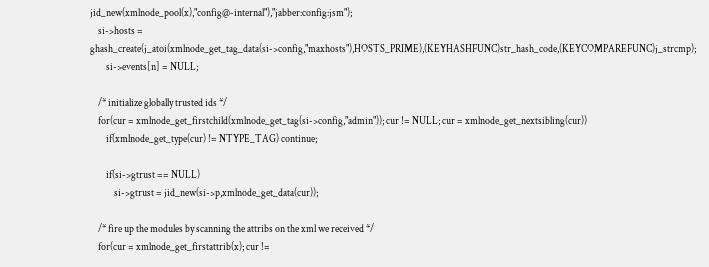jid_new(xmlnode_pool(x),"config@-internal"),"jabber:config:jsm");
    si->hosts = ghash_create(j_atoi(xmlnode_get_tag_data(si->config,"maxhosts"),HOSTS_PRIME),(KEYHASHFUNC)str_hash_code,(KEYCOMPAREFUNC)j_strcmp);
        si->events[n] = NULL;

    /* initialize globally trusted ids */
    for(cur = xmlnode_get_firstchild(xmlnode_get_tag(si->config,"admin")); cur != NULL; cur = xmlnode_get_nextsibling(cur))
        if(xmlnode_get_type(cur) != NTYPE_TAG) continue;

        if(si->gtrust == NULL)
            si->gtrust = jid_new(si->p,xmlnode_get_data(cur));

    /* fire up the modules by scanning the attribs on the xml we received */
    for(cur = xmlnode_get_firstattrib(x); cur !=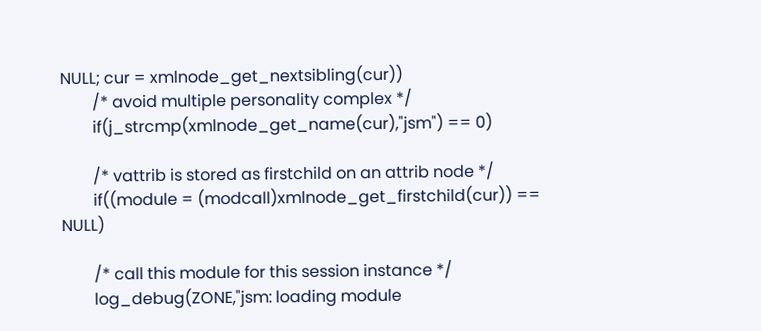NULL; cur = xmlnode_get_nextsibling(cur))
        /* avoid multiple personality complex */
        if(j_strcmp(xmlnode_get_name(cur),"jsm") == 0)

        /* vattrib is stored as firstchild on an attrib node */
        if((module = (modcall)xmlnode_get_firstchild(cur)) == NULL)

        /* call this module for this session instance */
        log_debug(ZONE,"jsm: loading module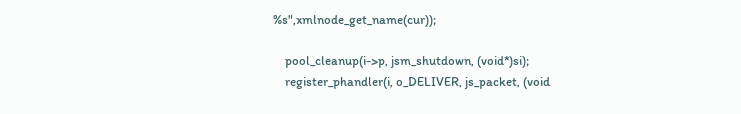%s",xmlnode_get_name(cur));

    pool_cleanup(i->p, jsm_shutdown, (void*)si);
    register_phandler(i, o_DELIVER, js_packet, (void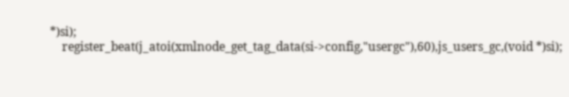*)si);
    register_beat(j_atoi(xmlnode_get_tag_data(si->config,"usergc"),60),js_users_gc,(void *)si);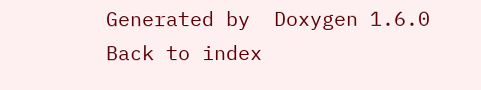Generated by  Doxygen 1.6.0   Back to index